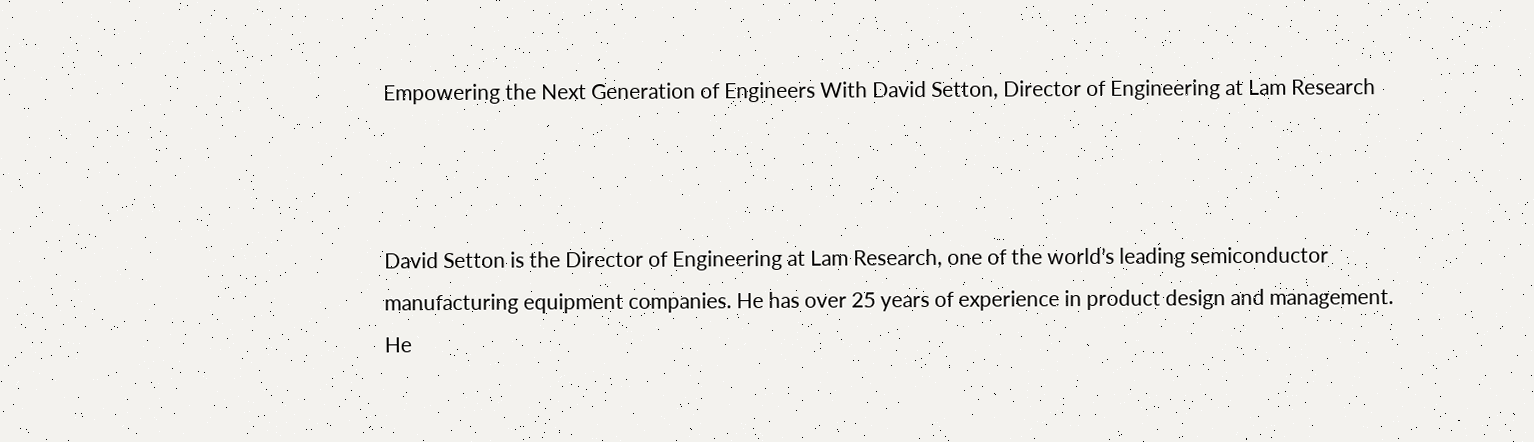Empowering the Next Generation of Engineers With David Setton, Director of Engineering at Lam Research



David Setton is the Director of Engineering at Lam Research, one of the world’s leading semiconductor manufacturing equipment companies. He has over 25 years of experience in product design and management. He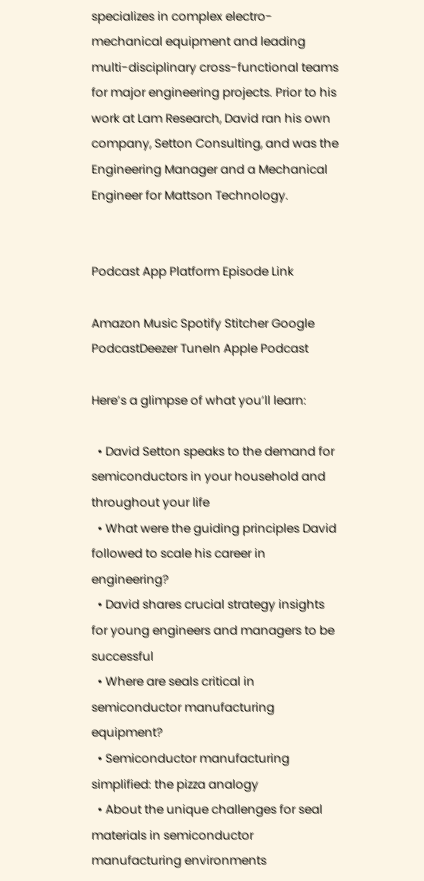specializes in complex electro-mechanical equipment and leading multi-disciplinary cross-functional teams for major engineering projects. Prior to his work at Lam Research, David ran his own company, Setton Consulting, and was the Engineering Manager and a Mechanical Engineer for Mattson Technology.


Podcast App Platform Episode Link

Amazon Music Spotify Stitcher Google PodcastDeezer TuneIn Apple Podcast

Here’s a glimpse of what you’ll learn:

  • David Setton speaks to the demand for semiconductors in your household and throughout your life
  • What were the guiding principles David followed to scale his career in engineering?
  • David shares crucial strategy insights for young engineers and managers to be successful
  • Where are seals critical in semiconductor manufacturing equipment?
  • Semiconductor manufacturing simplified: the pizza analogy
  • About the unique challenges for seal materials in semiconductor manufacturing environments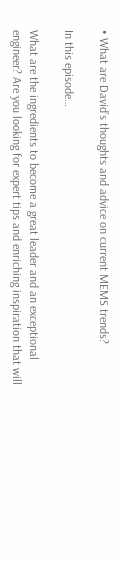• What are David’s thoughts and advice on current MEMS trends?

In this episode…

What are the ingredients to become a great leader and an exceptional engineer? Are you looking for expert tips and enriching inspiration that will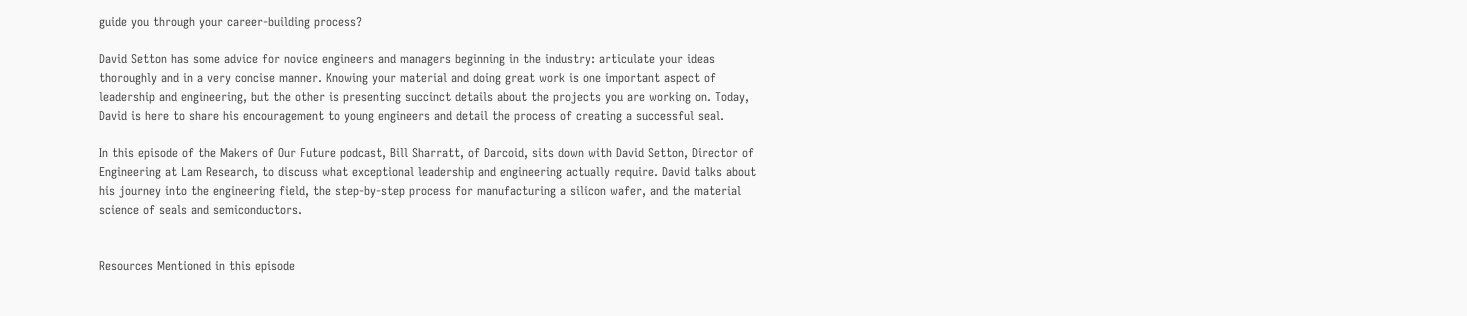guide you through your career-building process?

David Setton has some advice for novice engineers and managers beginning in the industry: articulate your ideas thoroughly and in a very concise manner. Knowing your material and doing great work is one important aspect of leadership and engineering, but the other is presenting succinct details about the projects you are working on. Today, David is here to share his encouragement to young engineers and detail the process of creating a successful seal.

In this episode of the Makers of Our Future podcast, Bill Sharratt, of Darcoid, sits down with David Setton, Director of Engineering at Lam Research, to discuss what exceptional leadership and engineering actually require. David talks about his journey into the engineering field, the step-by-step process for manufacturing a silicon wafer, and the material science of seals and semiconductors.


Resources Mentioned in this episode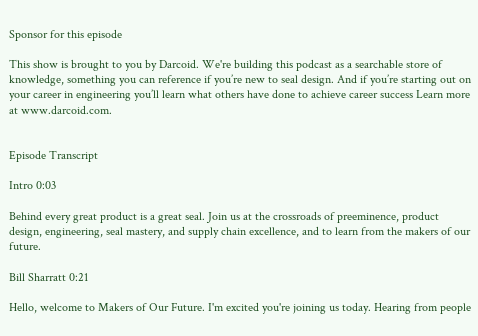Sponsor for this episode

This show is brought to you by Darcoid. We're building this podcast as a searchable store of knowledge, something you can reference if you’re new to seal design. And if you’re starting out on your career in engineering you’ll learn what others have done to achieve career success Learn more at www.darcoid.com.


Episode Transcript

Intro 0:03

Behind every great product is a great seal. Join us at the crossroads of preeminence, product design, engineering, seal mastery, and supply chain excellence, and to learn from the makers of our future.

Bill Sharratt 0:21

Hello, welcome to Makers of Our Future. I'm excited you're joining us today. Hearing from people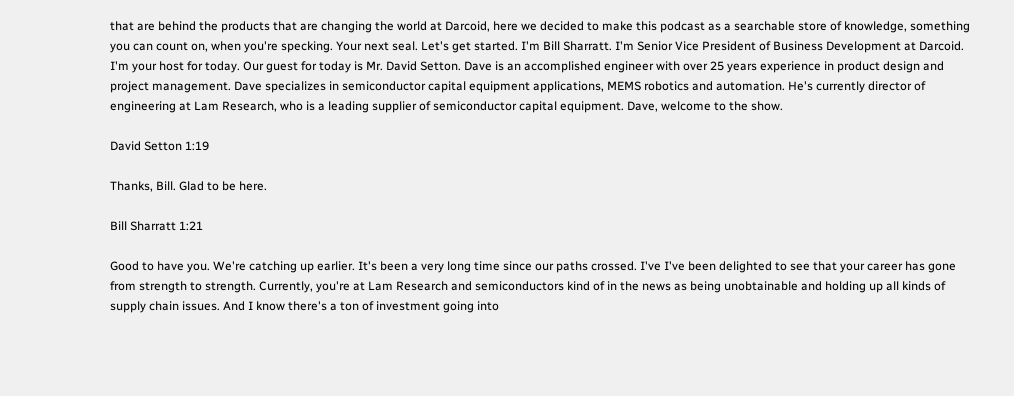that are behind the products that are changing the world at Darcoid, here we decided to make this podcast as a searchable store of knowledge, something you can count on, when you're specking. Your next seal. Let's get started. I'm Bill Sharratt. I'm Senior Vice President of Business Development at Darcoid. I'm your host for today. Our guest for today is Mr. David Setton. Dave is an accomplished engineer with over 25 years experience in product design and project management. Dave specializes in semiconductor capital equipment applications, MEMS robotics and automation. He's currently director of engineering at Lam Research, who is a leading supplier of semiconductor capital equipment. Dave, welcome to the show.

David Setton 1:19

Thanks, Bill. Glad to be here.

Bill Sharratt 1:21

Good to have you. We're catching up earlier. It's been a very long time since our paths crossed. I've I've been delighted to see that your career has gone from strength to strength. Currently, you're at Lam Research and semiconductors kind of in the news as being unobtainable and holding up all kinds of supply chain issues. And I know there's a ton of investment going into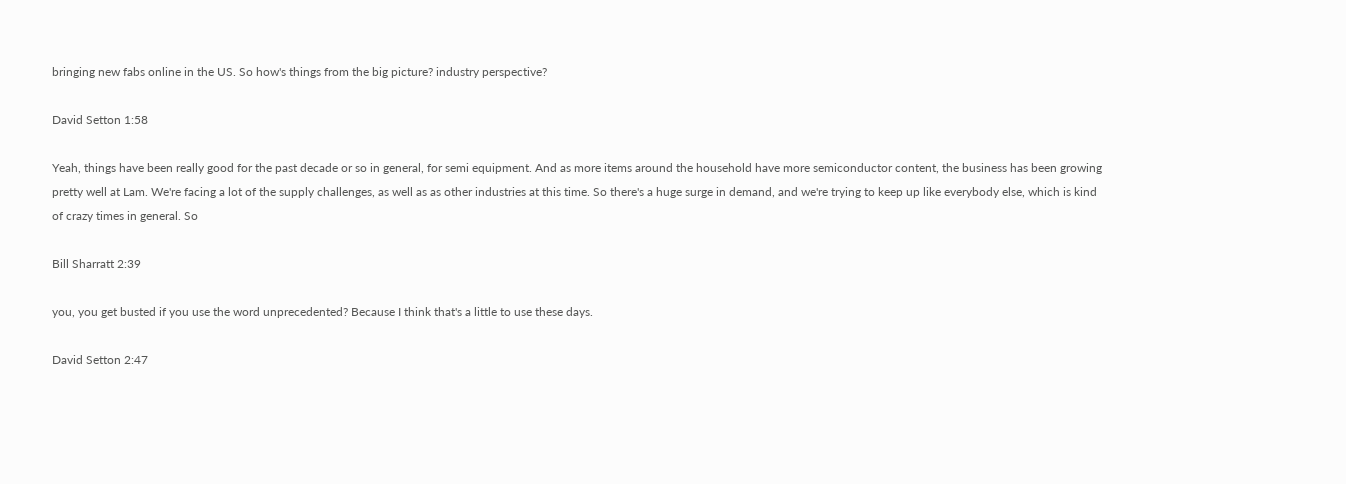bringing new fabs online in the US. So how's things from the big picture? industry perspective?

David Setton 1:58

Yeah, things have been really good for the past decade or so in general, for semi equipment. And as more items around the household have more semiconductor content, the business has been growing pretty well at Lam. We're facing a lot of the supply challenges, as well as as other industries at this time. So there's a huge surge in demand, and we're trying to keep up like everybody else, which is kind of crazy times in general. So

Bill Sharratt 2:39

you, you get busted if you use the word unprecedented? Because I think that's a little to use these days.

David Setton 2:47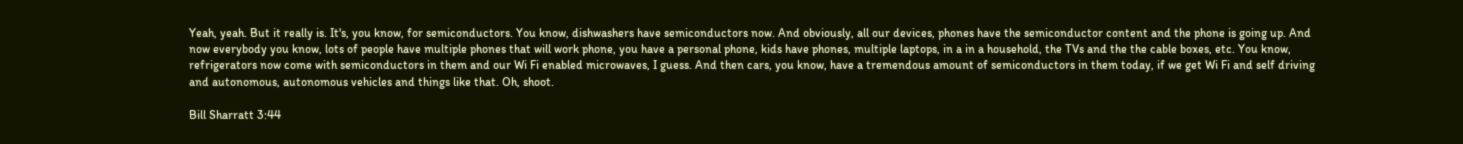Yeah, yeah. But it really is. It's, you know, for semiconductors. You know, dishwashers have semiconductors now. And obviously, all our devices, phones have the semiconductor content and the phone is going up. And now everybody you know, lots of people have multiple phones that will work phone, you have a personal phone, kids have phones, multiple laptops, in a in a household, the TVs and the the cable boxes, etc. You know, refrigerators now come with semiconductors in them and our Wi Fi enabled microwaves, I guess. And then cars, you know, have a tremendous amount of semiconductors in them today, if we get Wi Fi and self driving and autonomous, autonomous vehicles and things like that. Oh, shoot.

Bill Sharratt 3:44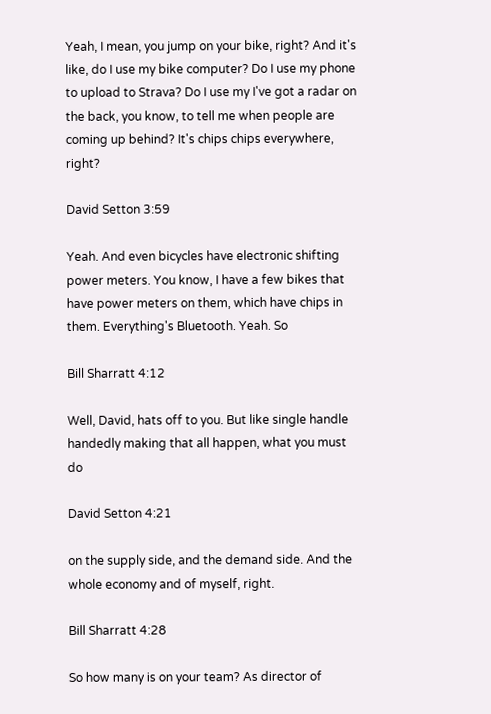Yeah, I mean, you jump on your bike, right? And it's like, do I use my bike computer? Do I use my phone to upload to Strava? Do I use my I've got a radar on the back, you know, to tell me when people are coming up behind? It's chips chips everywhere, right?

David Setton 3:59

Yeah. And even bicycles have electronic shifting power meters. You know, I have a few bikes that have power meters on them, which have chips in them. Everything's Bluetooth. Yeah. So

Bill Sharratt 4:12

Well, David, hats off to you. But like single handle handedly making that all happen, what you must do

David Setton 4:21

on the supply side, and the demand side. And the whole economy and of myself, right.

Bill Sharratt 4:28

So how many is on your team? As director of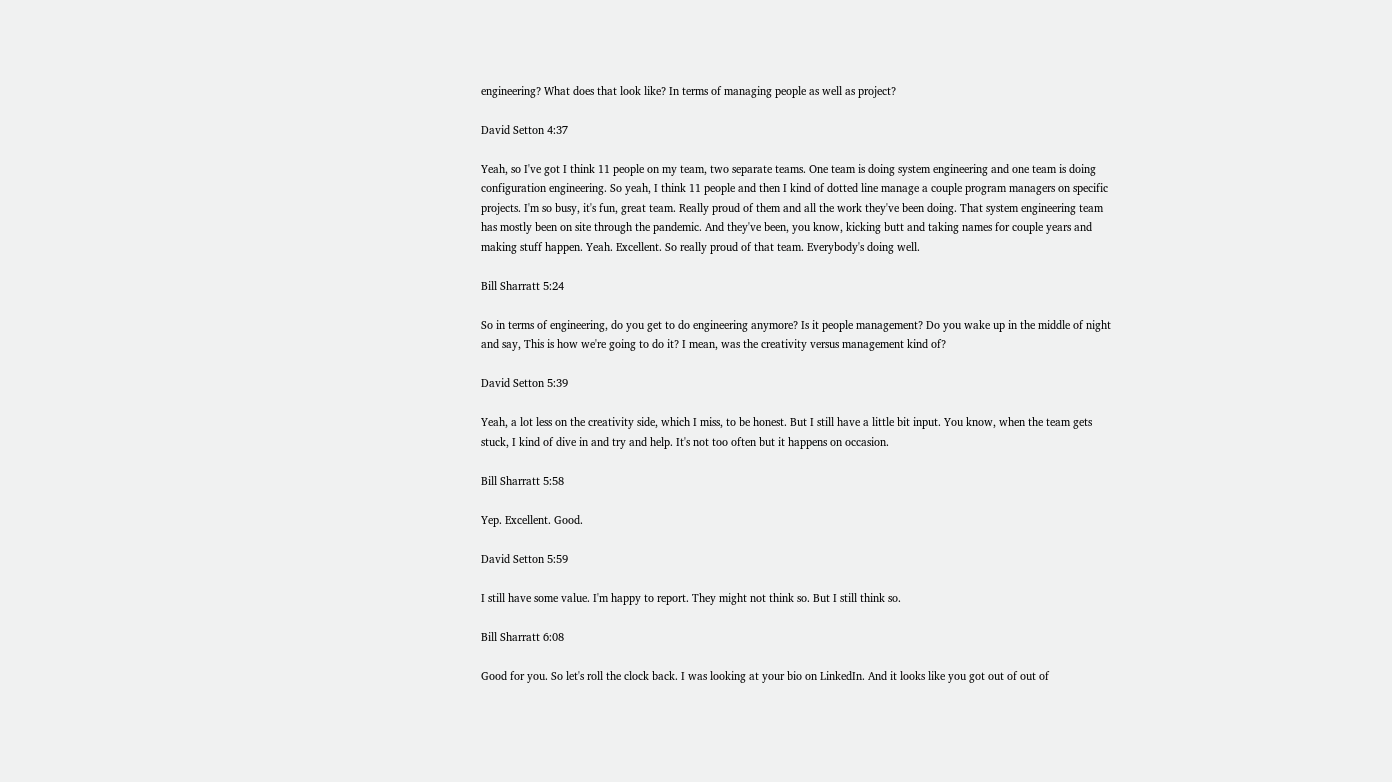engineering? What does that look like? In terms of managing people as well as project?

David Setton 4:37

Yeah, so I've got I think 11 people on my team, two separate teams. One team is doing system engineering and one team is doing configuration engineering. So yeah, I think 11 people and then I kind of dotted line manage a couple program managers on specific projects. I'm so busy, it's fun, great team. Really proud of them and all the work they've been doing. That system engineering team has mostly been on site through the pandemic. And they've been, you know, kicking butt and taking names for couple years and making stuff happen. Yeah. Excellent. So really proud of that team. Everybody's doing well.

Bill Sharratt 5:24

So in terms of engineering, do you get to do engineering anymore? Is it people management? Do you wake up in the middle of night and say, This is how we're going to do it? I mean, was the creativity versus management kind of?

David Setton 5:39

Yeah, a lot less on the creativity side, which I miss, to be honest. But I still have a little bit input. You know, when the team gets stuck, I kind of dive in and try and help. It's not too often but it happens on occasion.

Bill Sharratt 5:58

Yep. Excellent. Good.

David Setton 5:59

I still have some value. I'm happy to report. They might not think so. But I still think so.

Bill Sharratt 6:08

Good for you. So let's roll the clock back. I was looking at your bio on LinkedIn. And it looks like you got out of out of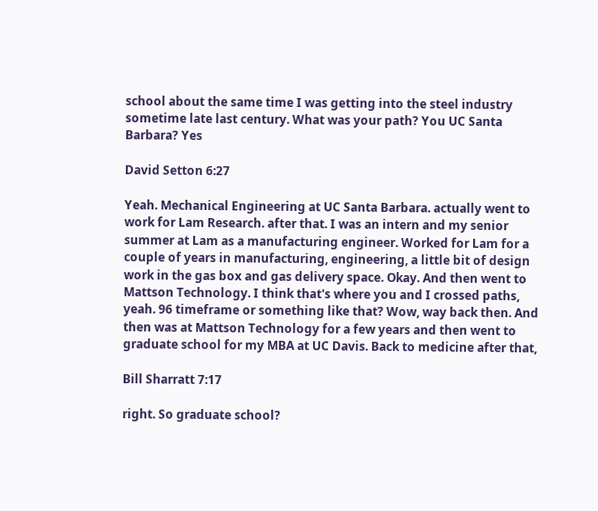school about the same time I was getting into the steel industry sometime late last century. What was your path? You UC Santa Barbara? Yes

David Setton 6:27

Yeah. Mechanical Engineering at UC Santa Barbara. actually went to work for Lam Research. after that. I was an intern and my senior summer at Lam as a manufacturing engineer. Worked for Lam for a couple of years in manufacturing, engineering, a little bit of design work in the gas box and gas delivery space. Okay. And then went to Mattson Technology. I think that's where you and I crossed paths, yeah. 96 timeframe or something like that? Wow, way back then. And then was at Mattson Technology for a few years and then went to graduate school for my MBA at UC Davis. Back to medicine after that,

Bill Sharratt 7:17

right. So graduate school?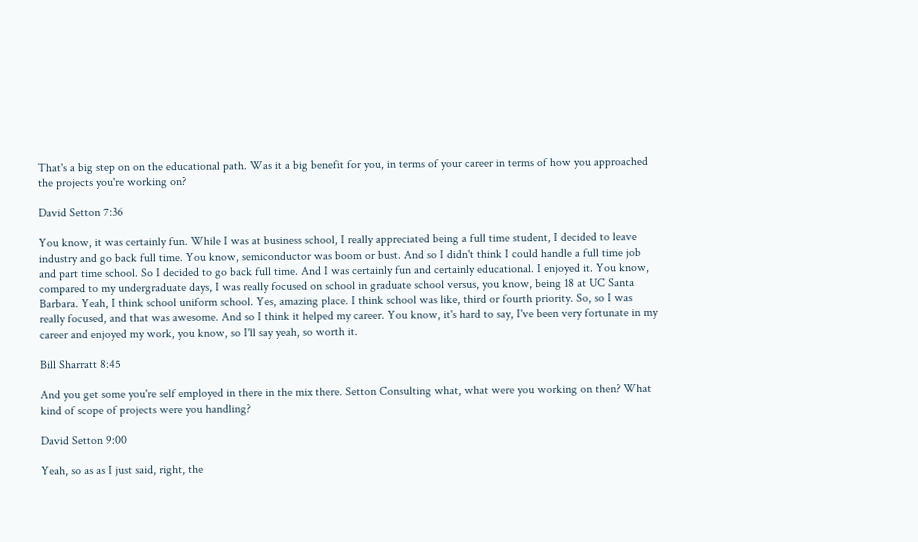That's a big step on on the educational path. Was it a big benefit for you, in terms of your career in terms of how you approached the projects you're working on?

David Setton 7:36

You know, it was certainly fun. While I was at business school, I really appreciated being a full time student, I decided to leave industry and go back full time. You know, semiconductor was boom or bust. And so I didn't think I could handle a full time job and part time school. So I decided to go back full time. And I was certainly fun and certainly educational. I enjoyed it. You know, compared to my undergraduate days, I was really focused on school in graduate school versus, you know, being 18 at UC Santa Barbara. Yeah, I think school uniform school. Yes, amazing place. I think school was like, third or fourth priority. So, so I was really focused, and that was awesome. And so I think it helped my career. You know, it's hard to say, I've been very fortunate in my career and enjoyed my work, you know, so I'll say yeah, so worth it.

Bill Sharratt 8:45

And you get some you're self employed in there in the mix there. Setton Consulting what, what were you working on then? What kind of scope of projects were you handling?

David Setton 9:00

Yeah, so as as I just said, right, the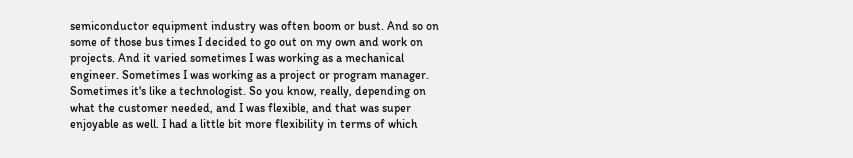semiconductor equipment industry was often boom or bust. And so on some of those bus times I decided to go out on my own and work on projects. And it varied sometimes I was working as a mechanical engineer. Sometimes I was working as a project or program manager. Sometimes it's like a technologist. So you know, really, depending on what the customer needed, and I was flexible, and that was super enjoyable as well. I had a little bit more flexibility in terms of which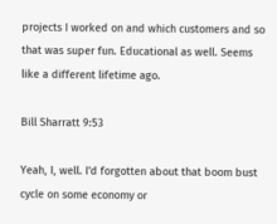projects I worked on and which customers and so that was super fun. Educational as well. Seems like a different lifetime ago.

Bill Sharratt 9:53

Yeah, I, well. I'd forgotten about that boom bust cycle on some economy or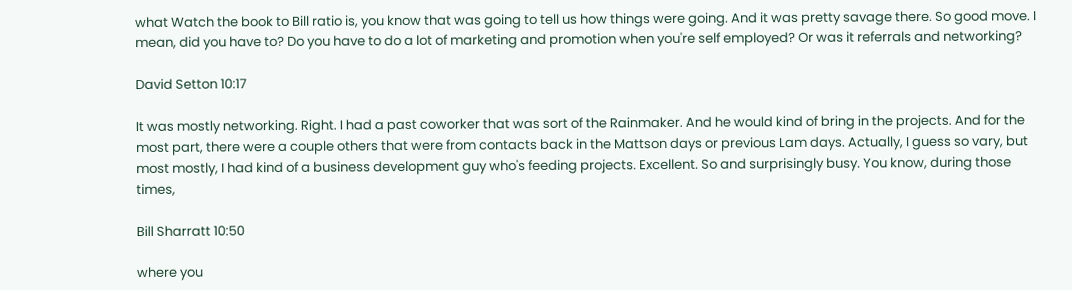what Watch the book to Bill ratio is, you know that was going to tell us how things were going. And it was pretty savage there. So good move. I mean, did you have to? Do you have to do a lot of marketing and promotion when you're self employed? Or was it referrals and networking?

David Setton 10:17

It was mostly networking. Right. I had a past coworker that was sort of the Rainmaker. And he would kind of bring in the projects. And for the most part, there were a couple others that were from contacts back in the Mattson days or previous Lam days. Actually, I guess so vary, but most mostly, I had kind of a business development guy who's feeding projects. Excellent. So and surprisingly busy. You know, during those times,

Bill Sharratt 10:50

where you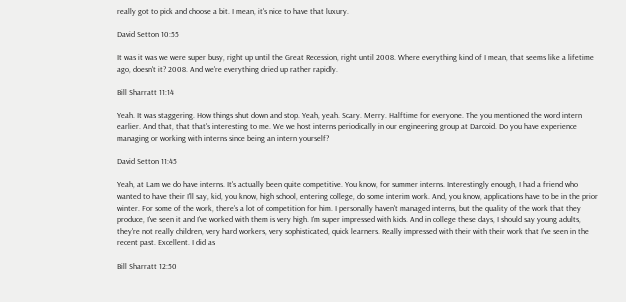really got to pick and choose a bit. I mean, it's nice to have that luxury.

David Setton 10:55

It was it was we were super busy, right up until the Great Recession, right until 2008. Where everything kind of I mean, that seems like a lifetime ago, doesn't it? 2008. And we're everything dried up rather rapidly.

Bill Sharratt 11:14

Yeah. It was staggering. How things shut down and stop. Yeah, yeah. Scary. Merry. Halftime for everyone. The you mentioned the word intern earlier. And that, that that's interesting to me. We we host interns periodically in our engineering group at Darcoid. Do you have experience managing or working with interns since being an intern yourself?

David Setton 11:45

Yeah, at Lam we do have interns. It's actually been quite competitive. You know, for summer interns. Interestingly enough, I had a friend who wanted to have their I'll say, kid, you know, high school, entering college, do some interim work. And, you know, applications have to be in the prior winter. For some of the work, there's a lot of competition for him. I personally haven't managed interns, but the quality of the work that they produce, I've seen it and I've worked with them is very high. I'm super impressed with kids. And in college these days, I should say young adults, they're not really children, very hard workers, very sophisticated, quick learners. Really impressed with their with their work that I've seen in the recent past. Excellent. I did as

Bill Sharratt 12:50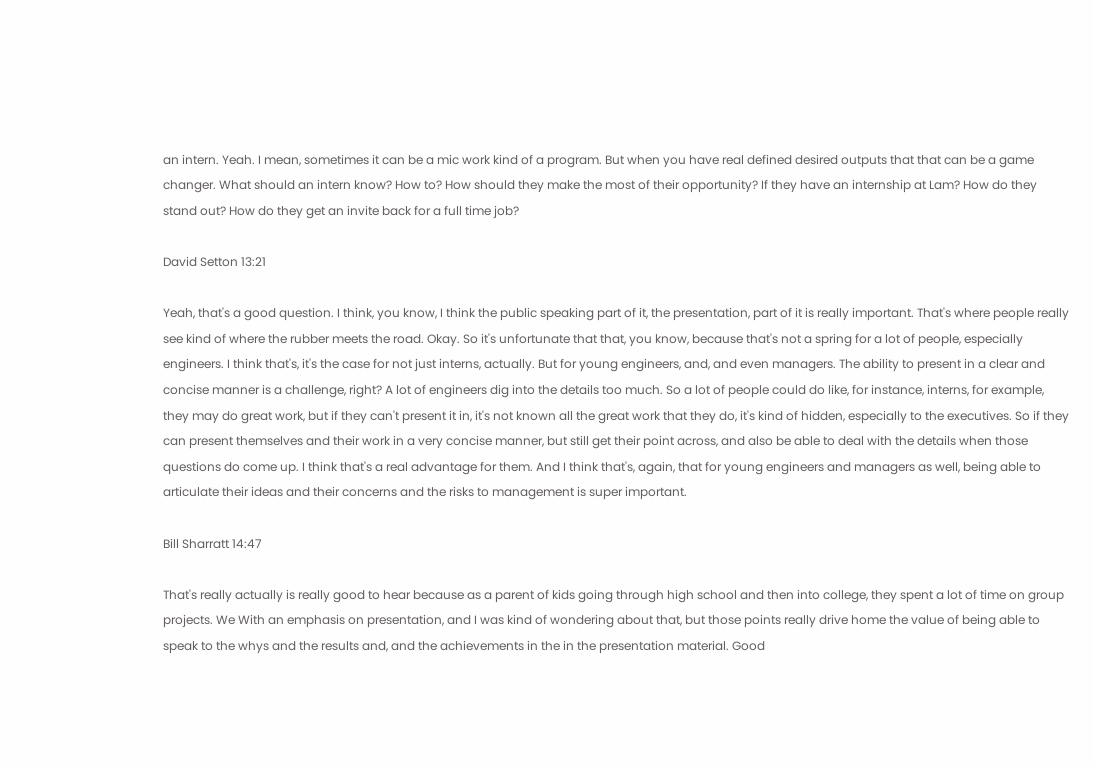an intern. Yeah. I mean, sometimes it can be a mic work kind of a program. But when you have real defined desired outputs that that can be a game changer. What should an intern know? How to? How should they make the most of their opportunity? If they have an internship at Lam? How do they stand out? How do they get an invite back for a full time job?

David Setton 13:21

Yeah, that's a good question. I think, you know, I think the public speaking part of it, the presentation, part of it is really important. That's where people really see kind of where the rubber meets the road. Okay. So it's unfortunate that that, you know, because that's not a spring for a lot of people, especially engineers. I think that's, it's the case for not just interns, actually. But for young engineers, and, and even managers. The ability to present in a clear and concise manner is a challenge, right? A lot of engineers dig into the details too much. So a lot of people could do like, for instance, interns, for example, they may do great work, but if they can't present it in, it's not known all the great work that they do, it's kind of hidden, especially to the executives. So if they can present themselves and their work in a very concise manner, but still get their point across, and also be able to deal with the details when those questions do come up. I think that's a real advantage for them. And I think that's, again, that for young engineers and managers as well, being able to articulate their ideas and their concerns and the risks to management is super important.

Bill Sharratt 14:47

That's really actually is really good to hear because as a parent of kids going through high school and then into college, they spent a lot of time on group projects. We With an emphasis on presentation, and I was kind of wondering about that, but those points really drive home the value of being able to speak to the whys and the results and, and the achievements in the in the presentation material. Good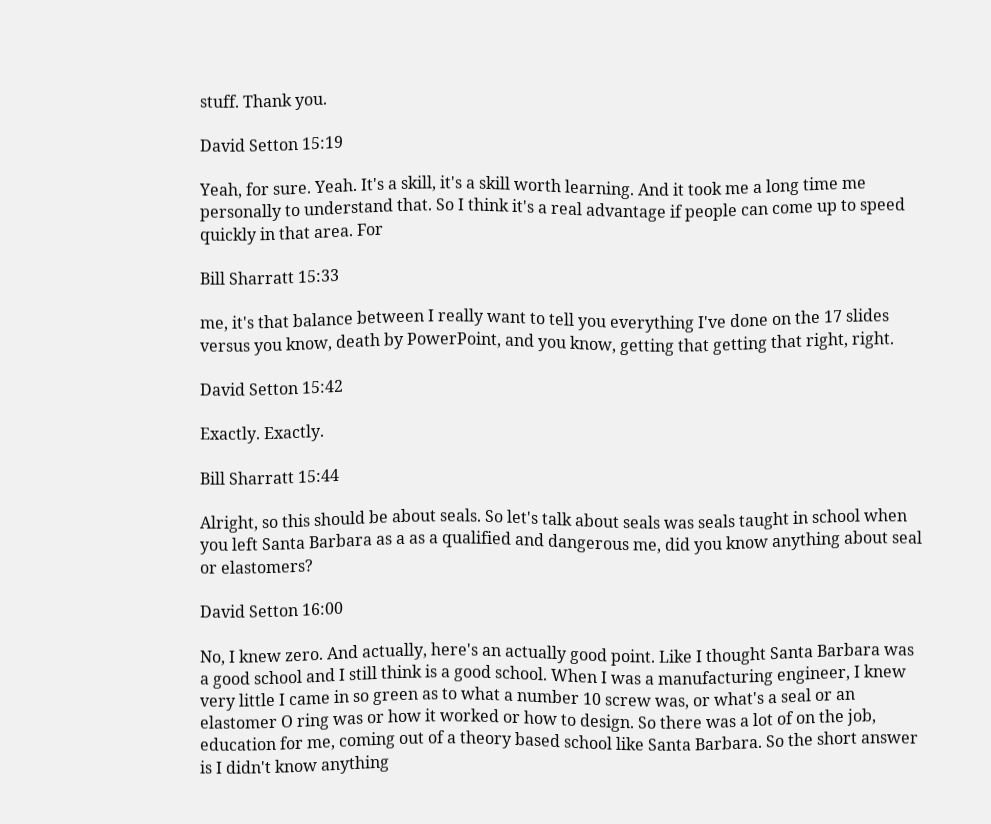stuff. Thank you.

David Setton 15:19

Yeah, for sure. Yeah. It's a skill, it's a skill worth learning. And it took me a long time me personally to understand that. So I think it's a real advantage if people can come up to speed quickly in that area. For

Bill Sharratt 15:33

me, it's that balance between I really want to tell you everything I've done on the 17 slides versus you know, death by PowerPoint, and you know, getting that getting that right, right.

David Setton 15:42

Exactly. Exactly.

Bill Sharratt 15:44

Alright, so this should be about seals. So let's talk about seals was seals taught in school when you left Santa Barbara as a as a qualified and dangerous me, did you know anything about seal or elastomers?

David Setton 16:00

No, I knew zero. And actually, here's an actually good point. Like I thought Santa Barbara was a good school and I still think is a good school. When I was a manufacturing engineer, I knew very little I came in so green as to what a number 10 screw was, or what's a seal or an elastomer O ring was or how it worked or how to design. So there was a lot of on the job, education for me, coming out of a theory based school like Santa Barbara. So the short answer is I didn't know anything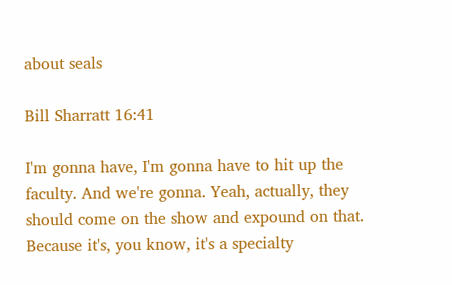about seals

Bill Sharratt 16:41

I'm gonna have, I'm gonna have to hit up the faculty. And we're gonna. Yeah, actually, they should come on the show and expound on that. Because it's, you know, it's a specialty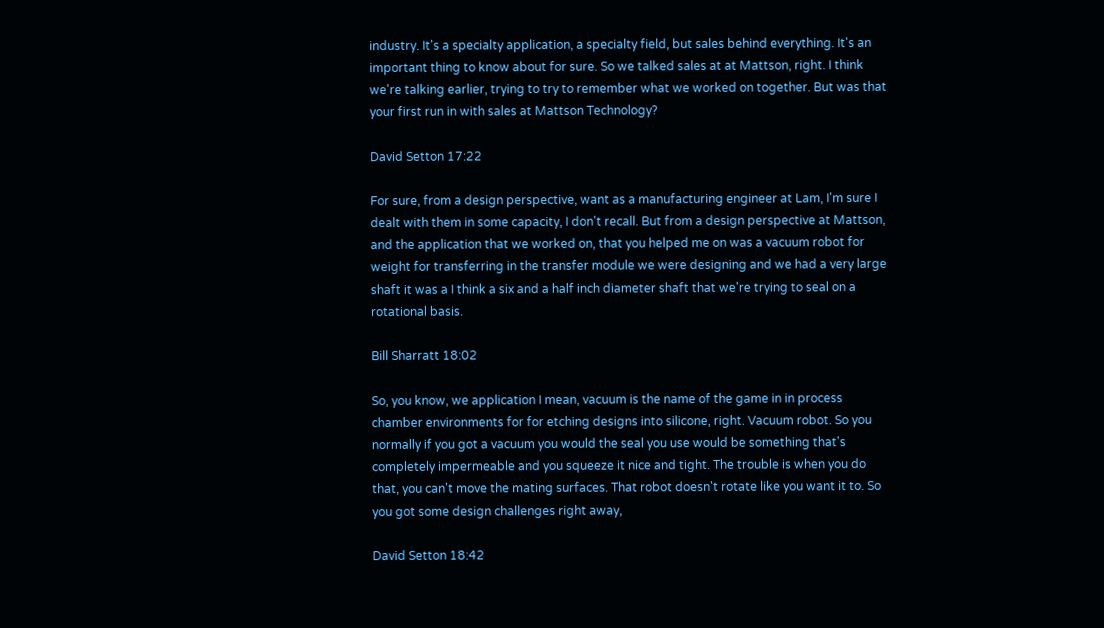industry. It's a specialty application, a specialty field, but sales behind everything. It's an important thing to know about for sure. So we talked sales at at Mattson, right. I think we're talking earlier, trying to try to remember what we worked on together. But was that your first run in with sales at Mattson Technology?

David Setton 17:22

For sure, from a design perspective, want as a manufacturing engineer at Lam, I'm sure I dealt with them in some capacity, I don't recall. But from a design perspective at Mattson, and the application that we worked on, that you helped me on was a vacuum robot for weight for transferring in the transfer module we were designing and we had a very large shaft it was a I think a six and a half inch diameter shaft that we're trying to seal on a rotational basis.

Bill Sharratt 18:02

So, you know, we application I mean, vacuum is the name of the game in in process chamber environments for for etching designs into silicone, right. Vacuum robot. So you normally if you got a vacuum you would the seal you use would be something that's completely impermeable and you squeeze it nice and tight. The trouble is when you do that, you can't move the mating surfaces. That robot doesn't rotate like you want it to. So you got some design challenges right away,

David Setton 18:42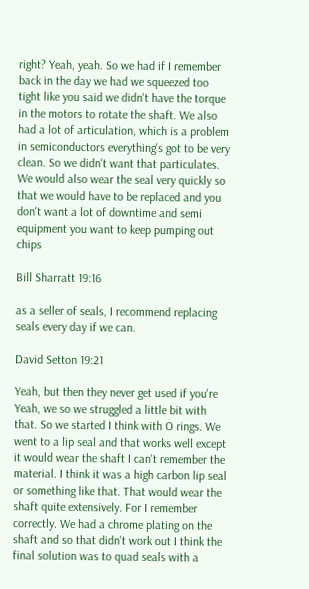right? Yeah, yeah. So we had if I remember back in the day we had we squeezed too tight like you said we didn't have the torque in the motors to rotate the shaft. We also had a lot of articulation, which is a problem in semiconductors everything's got to be very clean. So we didn't want that particulates. We would also wear the seal very quickly so that we would have to be replaced and you don't want a lot of downtime and semi equipment you want to keep pumping out chips

Bill Sharratt 19:16

as a seller of seals, I recommend replacing seals every day if we can.

David Setton 19:21

Yeah, but then they never get used if you're Yeah, we so we struggled a little bit with that. So we started I think with O rings. We went to a lip seal and that works well except it would wear the shaft I can't remember the material. I think it was a high carbon lip seal or something like that. That would wear the shaft quite extensively. For I remember correctly. We had a chrome plating on the shaft and so that didn't work out I think the final solution was to quad seals with a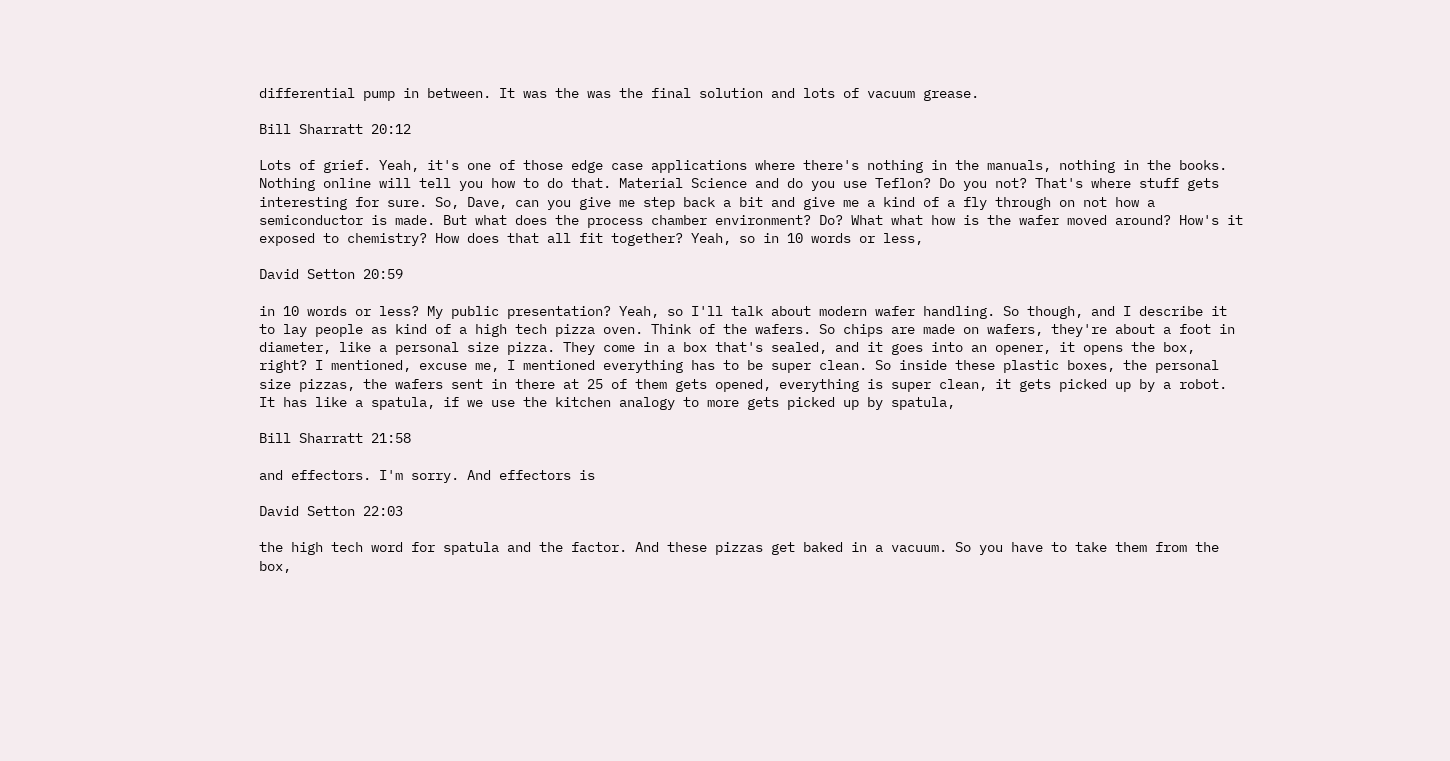differential pump in between. It was the was the final solution and lots of vacuum grease.

Bill Sharratt 20:12

Lots of grief. Yeah, it's one of those edge case applications where there's nothing in the manuals, nothing in the books. Nothing online will tell you how to do that. Material Science and do you use Teflon? Do you not? That's where stuff gets interesting for sure. So, Dave, can you give me step back a bit and give me a kind of a fly through on not how a semiconductor is made. But what does the process chamber environment? Do? What what how is the wafer moved around? How's it exposed to chemistry? How does that all fit together? Yeah, so in 10 words or less,

David Setton 20:59

in 10 words or less? My public presentation? Yeah, so I'll talk about modern wafer handling. So though, and I describe it to lay people as kind of a high tech pizza oven. Think of the wafers. So chips are made on wafers, they're about a foot in diameter, like a personal size pizza. They come in a box that's sealed, and it goes into an opener, it opens the box, right? I mentioned, excuse me, I mentioned everything has to be super clean. So inside these plastic boxes, the personal size pizzas, the wafers sent in there at 25 of them gets opened, everything is super clean, it gets picked up by a robot. It has like a spatula, if we use the kitchen analogy to more gets picked up by spatula,

Bill Sharratt 21:58

and effectors. I'm sorry. And effectors is

David Setton 22:03

the high tech word for spatula and the factor. And these pizzas get baked in a vacuum. So you have to take them from the box,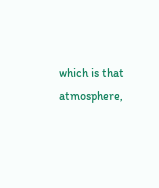which is that atmosphere,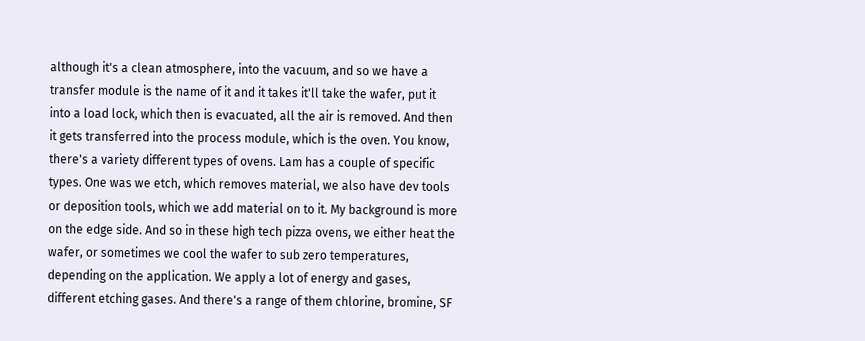although it's a clean atmosphere, into the vacuum, and so we have a transfer module is the name of it and it takes it'll take the wafer, put it into a load lock, which then is evacuated, all the air is removed. And then it gets transferred into the process module, which is the oven. You know, there's a variety different types of ovens. Lam has a couple of specific types. One was we etch, which removes material, we also have dev tools or deposition tools, which we add material on to it. My background is more on the edge side. And so in these high tech pizza ovens, we either heat the wafer, or sometimes we cool the wafer to sub zero temperatures, depending on the application. We apply a lot of energy and gases, different etching gases. And there's a range of them chlorine, bromine, SF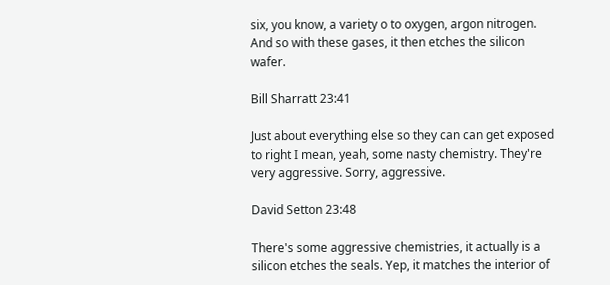six, you know, a variety o to oxygen, argon nitrogen. And so with these gases, it then etches the silicon wafer.

Bill Sharratt 23:41

Just about everything else so they can can get exposed to right I mean, yeah, some nasty chemistry. They're very aggressive. Sorry, aggressive.

David Setton 23:48

There's some aggressive chemistries, it actually is a silicon etches the seals. Yep, it matches the interior of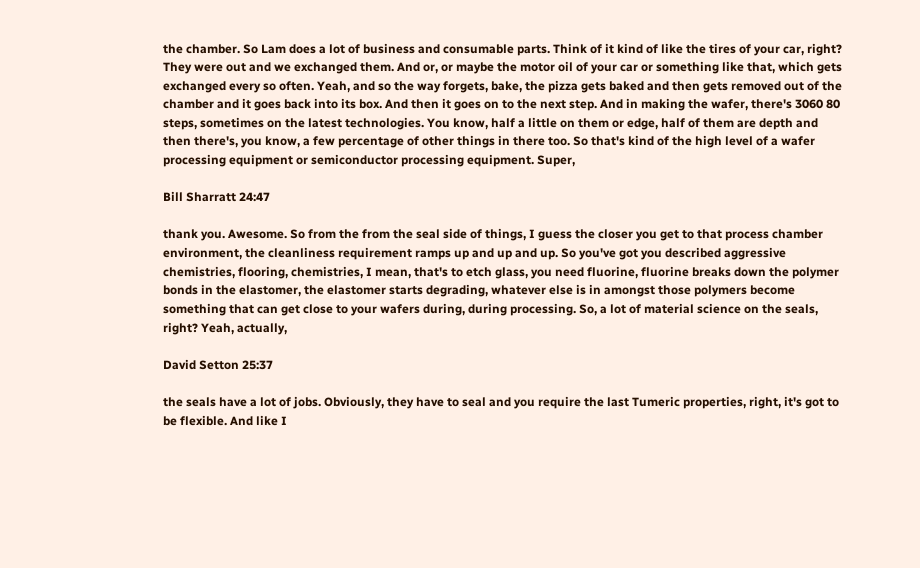the chamber. So Lam does a lot of business and consumable parts. Think of it kind of like the tires of your car, right? They were out and we exchanged them. And or, or maybe the motor oil of your car or something like that, which gets exchanged every so often. Yeah, and so the way forgets, bake, the pizza gets baked and then gets removed out of the chamber and it goes back into its box. And then it goes on to the next step. And in making the wafer, there's 3060 80 steps, sometimes on the latest technologies. You know, half a little on them or edge, half of them are depth and then there's, you know, a few percentage of other things in there too. So that's kind of the high level of a wafer processing equipment or semiconductor processing equipment. Super,

Bill Sharratt 24:47

thank you. Awesome. So from the from the seal side of things, I guess the closer you get to that process chamber environment, the cleanliness requirement ramps up and up and up. So you've got you described aggressive chemistries, flooring, chemistries, I mean, that's to etch glass, you need fluorine, fluorine breaks down the polymer bonds in the elastomer, the elastomer starts degrading, whatever else is in amongst those polymers become something that can get close to your wafers during, during processing. So, a lot of material science on the seals, right? Yeah, actually,

David Setton 25:37

the seals have a lot of jobs. Obviously, they have to seal and you require the last Tumeric properties, right, it's got to be flexible. And like I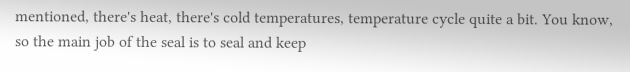mentioned, there's heat, there's cold temperatures, temperature cycle quite a bit. You know, so the main job of the seal is to seal and keep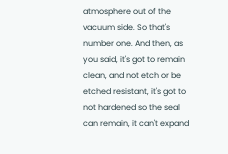atmosphere out of the vacuum side. So that's number one. And then, as you said, it's got to remain clean, and not etch or be etched resistant, it's got to not hardened so the seal can remain, it can't expand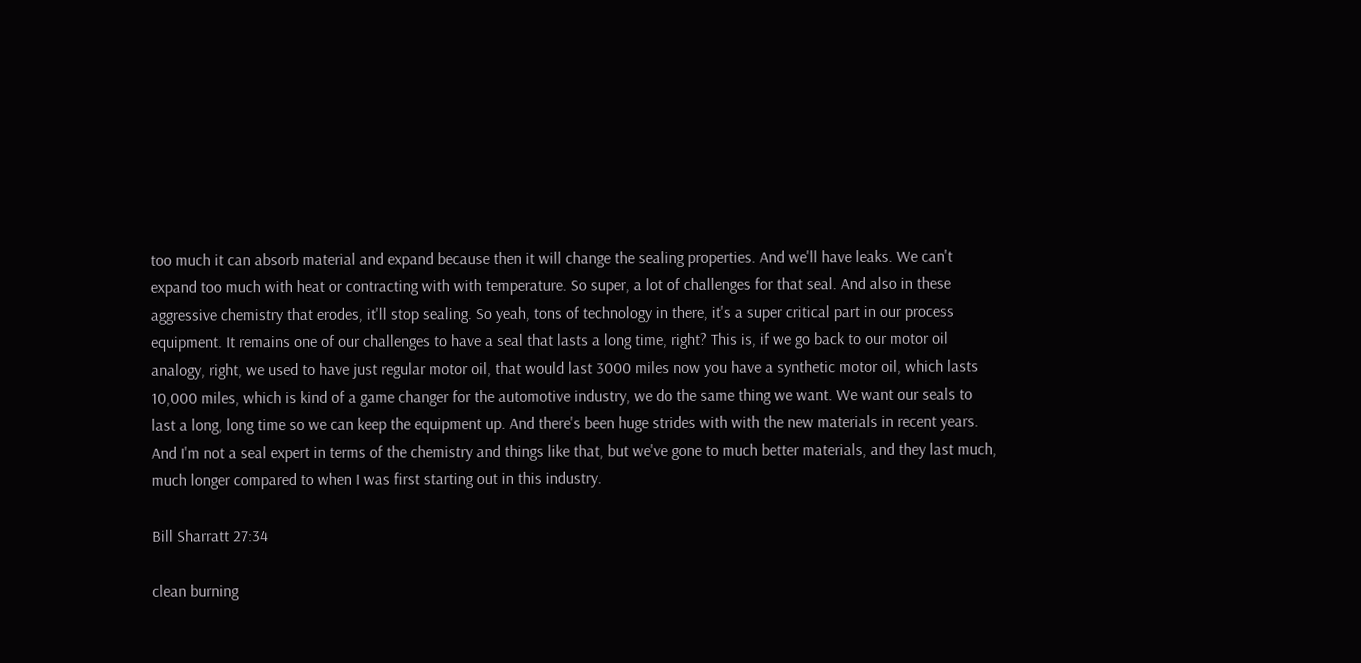too much it can absorb material and expand because then it will change the sealing properties. And we'll have leaks. We can't expand too much with heat or contracting with with temperature. So super, a lot of challenges for that seal. And also in these aggressive chemistry that erodes, it'll stop sealing. So yeah, tons of technology in there, it's a super critical part in our process equipment. It remains one of our challenges to have a seal that lasts a long time, right? This is, if we go back to our motor oil analogy, right, we used to have just regular motor oil, that would last 3000 miles now you have a synthetic motor oil, which lasts 10,000 miles, which is kind of a game changer for the automotive industry, we do the same thing we want. We want our seals to last a long, long time so we can keep the equipment up. And there's been huge strides with with the new materials in recent years. And I'm not a seal expert in terms of the chemistry and things like that, but we've gone to much better materials, and they last much, much longer compared to when I was first starting out in this industry.

Bill Sharratt 27:34

clean burning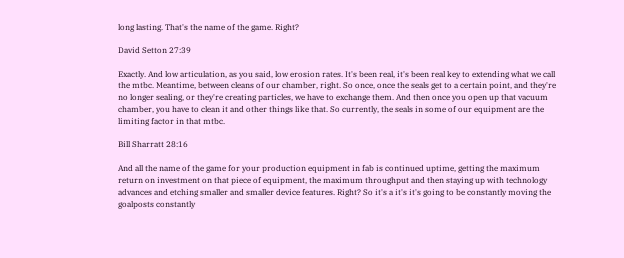long lasting. That's the name of the game. Right?

David Setton 27:39

Exactly. And low articulation, as you said, low erosion rates. It's been real, it's been real key to extending what we call the mtbc. Meantime, between cleans of our chamber, right. So once, once the seals get to a certain point, and they're no longer sealing, or they're creating particles, we have to exchange them. And then once you open up that vacuum chamber, you have to clean it and other things like that. So currently, the seals in some of our equipment are the limiting factor in that mtbc.

Bill Sharratt 28:16

And all the name of the game for your production equipment in fab is continued uptime, getting the maximum return on investment on that piece of equipment, the maximum throughput and then staying up with technology advances and etching smaller and smaller device features. Right? So it's a it's it's going to be constantly moving the goalposts constantly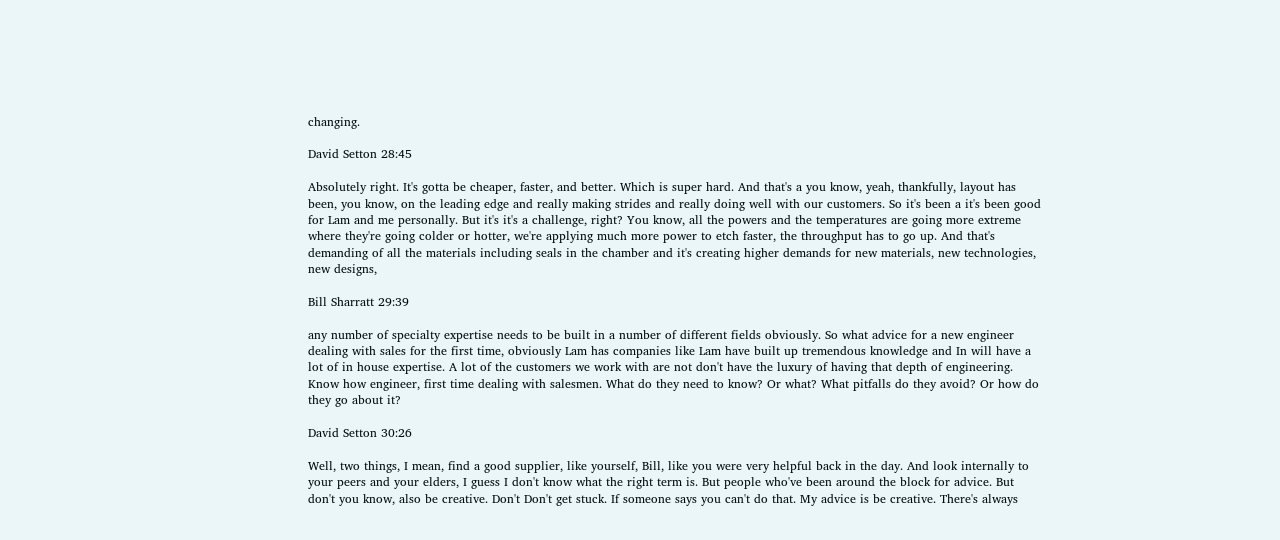changing.

David Setton 28:45

Absolutely right. It's gotta be cheaper, faster, and better. Which is super hard. And that's a you know, yeah, thankfully, layout has been, you know, on the leading edge and really making strides and really doing well with our customers. So it's been a it's been good for Lam and me personally. But it's it's a challenge, right? You know, all the powers and the temperatures are going more extreme where they're going colder or hotter, we're applying much more power to etch faster, the throughput has to go up. And that's demanding of all the materials including seals in the chamber and it's creating higher demands for new materials, new technologies, new designs,

Bill Sharratt 29:39

any number of specialty expertise needs to be built in a number of different fields obviously. So what advice for a new engineer dealing with sales for the first time, obviously Lam has companies like Lam have built up tremendous knowledge and In will have a lot of in house expertise. A lot of the customers we work with are not don't have the luxury of having that depth of engineering. Know how engineer, first time dealing with salesmen. What do they need to know? Or what? What pitfalls do they avoid? Or how do they go about it?

David Setton 30:26

Well, two things, I mean, find a good supplier, like yourself, Bill, like you were very helpful back in the day. And look internally to your peers and your elders, I guess I don't know what the right term is. But people who've been around the block for advice. But don't you know, also be creative. Don't Don't get stuck. If someone says you can't do that. My advice is be creative. There's always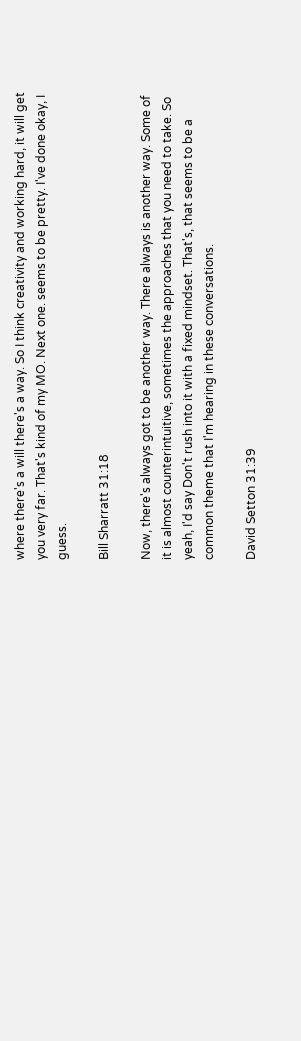where there's a will there's a way. So I think creativity and working hard, it will get you very far. That's kind of my MO. Next one. seems to be pretty. I've done okay, I guess.

Bill Sharratt 31:18

Now, there's always got to be another way. There always is another way. Some of it is almost counterintuitive, sometimes the approaches that you need to take. So yeah, I'd say Don't rush into it with a fixed mindset. That's, that seems to be a common theme that I'm hearing in these conversations.

David Setton 31:39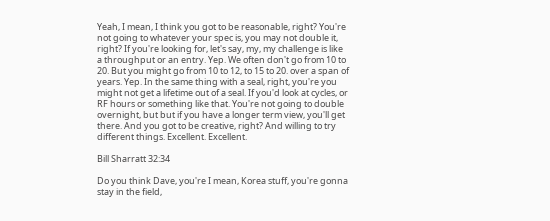Yeah, I mean, I think you got to be reasonable, right? You're not going to whatever your spec is, you may not double it, right? If you're looking for, let's say, my, my challenge is like a throughput or an entry. Yep. We often don't go from 10 to 20. But you might go from 10 to 12, to 15 to 20. over a span of years. Yep. In the same thing with a seal, right, you're you might not get a lifetime out of a seal. If you'd look at cycles, or RF hours or something like that. You're not going to double overnight, but but if you have a longer term view, you'll get there. And you got to be creative, right? And willing to try different things. Excellent. Excellent.

Bill Sharratt 32:34

Do you think Dave, you're I mean, Korea stuff, you're gonna stay in the field,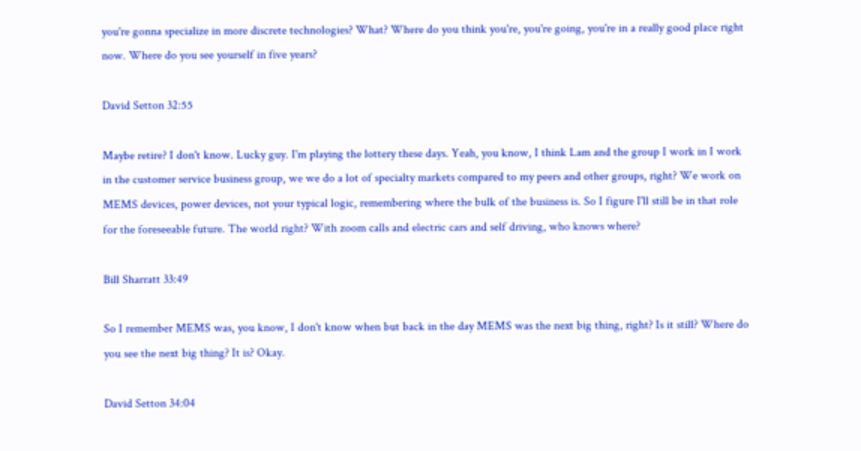you're gonna specialize in more discrete technologies? What? Where do you think you're, you're going, you're in a really good place right now. Where do you see yourself in five years?

David Setton 32:55

Maybe retire? I don't know. Lucky guy. I'm playing the lottery these days. Yeah, you know, I think Lam and the group I work in I work in the customer service business group, we we do a lot of specialty markets compared to my peers and other groups, right? We work on MEMS devices, power devices, not your typical logic, remembering where the bulk of the business is. So I figure I'll still be in that role for the foreseeable future. The world right? With zoom calls and electric cars and self driving, who knows where?

Bill Sharratt 33:49

So I remember MEMS was, you know, I don't know when but back in the day MEMS was the next big thing, right? Is it still? Where do you see the next big thing? It is? Okay.

David Setton 34:04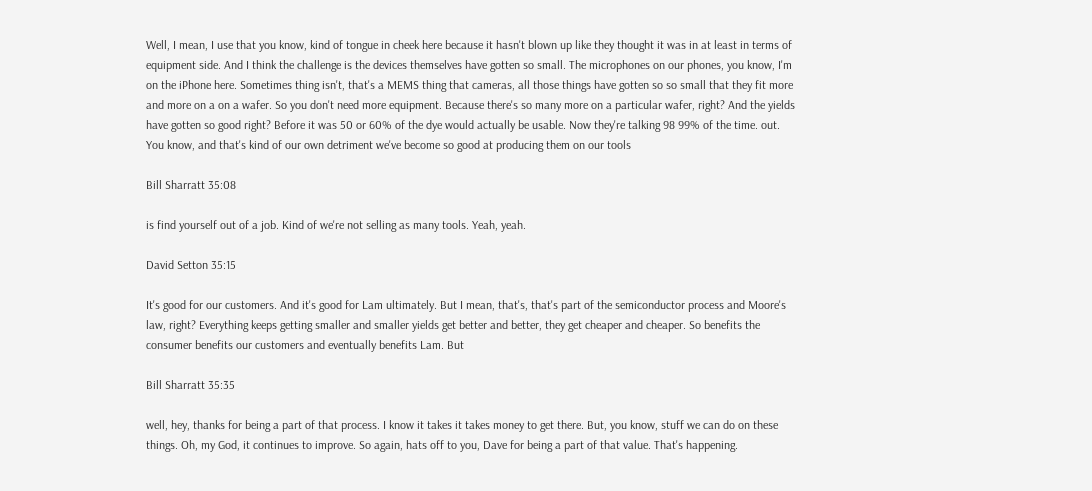Well, I mean, I use that you know, kind of tongue in cheek here because it hasn't blown up like they thought it was in at least in terms of equipment side. And I think the challenge is the devices themselves have gotten so small. The microphones on our phones, you know, I'm on the iPhone here. Sometimes thing isn't, that's a MEMS thing that cameras, all those things have gotten so so small that they fit more and more on a on a wafer. So you don't need more equipment. Because there's so many more on a particular wafer, right? And the yields have gotten so good right? Before it was 50 or 60% of the dye would actually be usable. Now they're talking 98 99% of the time. out. You know, and that's kind of our own detriment we've become so good at producing them on our tools

Bill Sharratt 35:08

is find yourself out of a job. Kind of we're not selling as many tools. Yeah, yeah.

David Setton 35:15

It's good for our customers. And it's good for Lam ultimately. But I mean, that's, that's part of the semiconductor process and Moore's law, right? Everything keeps getting smaller and smaller yields get better and better, they get cheaper and cheaper. So benefits the consumer benefits our customers and eventually benefits Lam. But

Bill Sharratt 35:35

well, hey, thanks for being a part of that process. I know it takes it takes money to get there. But, you know, stuff we can do on these things. Oh, my God, it continues to improve. So again, hats off to you, Dave for being a part of that value. That's happening.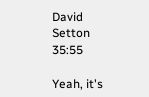David Setton 35:55

Yeah, it's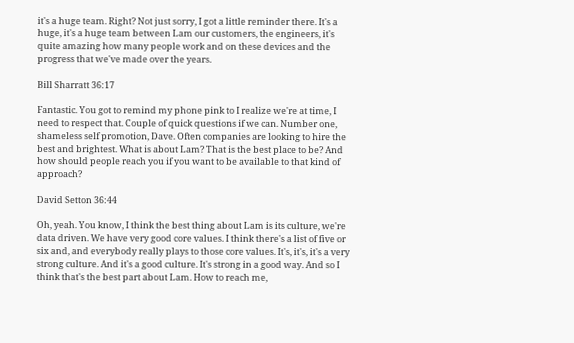it's a huge team. Right? Not just sorry, I got a little reminder there. It's a huge, it's a huge team between Lam our customers, the engineers, it's quite amazing how many people work and on these devices and the progress that we've made over the years.

Bill Sharratt 36:17

Fantastic. You got to remind my phone pink to I realize we're at time, I need to respect that. Couple of quick questions if we can. Number one, shameless self promotion, Dave. Often companies are looking to hire the best and brightest. What is about Lam? That is the best place to be? And how should people reach you if you want to be available to that kind of approach?

David Setton 36:44

Oh, yeah. You know, I think the best thing about Lam is its culture, we're data driven. We have very good core values. I think there's a list of five or six and, and everybody really plays to those core values. It's, it's, it's a very strong culture. And it's a good culture. It's strong in a good way. And so I think that's the best part about Lam. How to reach me,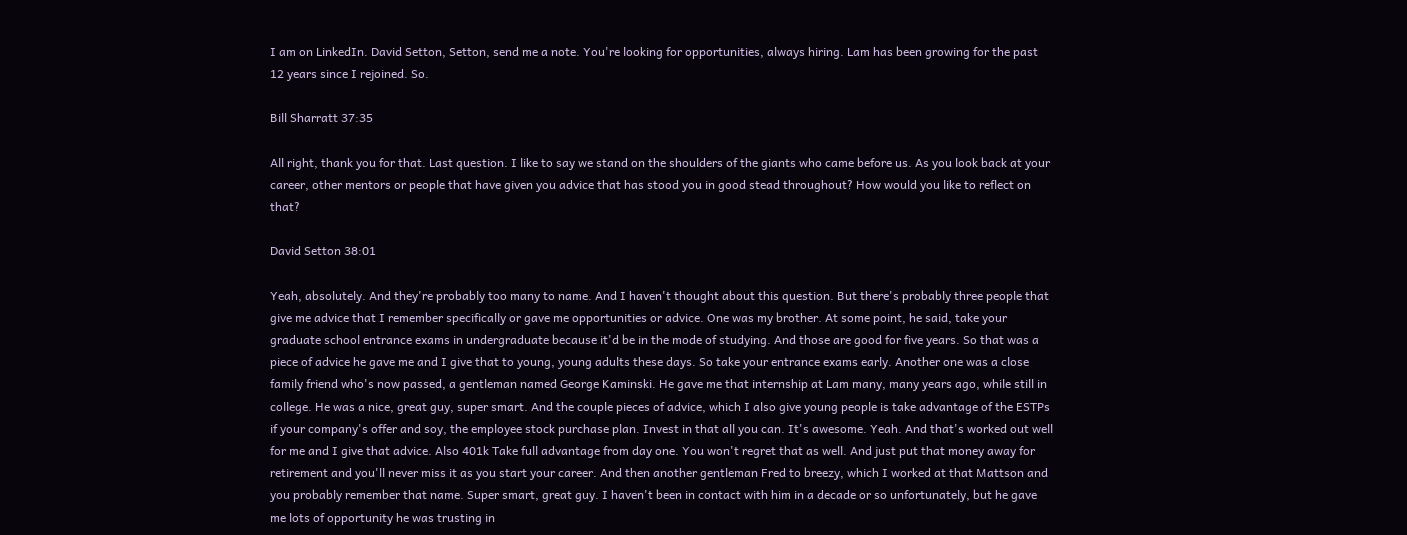I am on LinkedIn. David Setton, Setton, send me a note. You're looking for opportunities, always hiring. Lam has been growing for the past 12 years since I rejoined. So.

Bill Sharratt 37:35

All right, thank you for that. Last question. I like to say we stand on the shoulders of the giants who came before us. As you look back at your career, other mentors or people that have given you advice that has stood you in good stead throughout? How would you like to reflect on that?

David Setton 38:01

Yeah, absolutely. And they're probably too many to name. And I haven't thought about this question. But there's probably three people that give me advice that I remember specifically or gave me opportunities or advice. One was my brother. At some point, he said, take your graduate school entrance exams in undergraduate because it'd be in the mode of studying. And those are good for five years. So that was a piece of advice he gave me and I give that to young, young adults these days. So take your entrance exams early. Another one was a close family friend who's now passed, a gentleman named George Kaminski. He gave me that internship at Lam many, many years ago, while still in college. He was a nice, great guy, super smart. And the couple pieces of advice, which I also give young people is take advantage of the ESTPs if your company's offer and soy, the employee stock purchase plan. Invest in that all you can. It's awesome. Yeah. And that's worked out well for me and I give that advice. Also 401k Take full advantage from day one. You won't regret that as well. And just put that money away for retirement and you'll never miss it as you start your career. And then another gentleman Fred to breezy, which I worked at that Mattson and you probably remember that name. Super smart, great guy. I haven't been in contact with him in a decade or so unfortunately, but he gave me lots of opportunity he was trusting in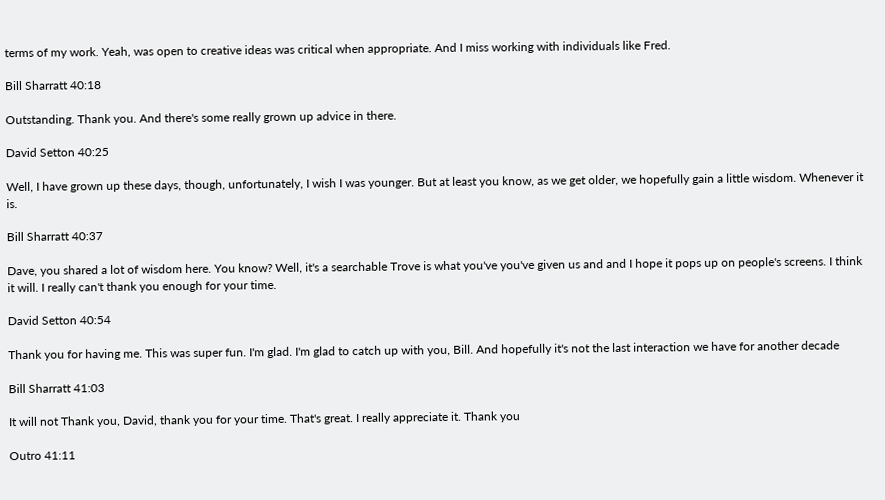terms of my work. Yeah, was open to creative ideas was critical when appropriate. And I miss working with individuals like Fred.

Bill Sharratt 40:18

Outstanding. Thank you. And there's some really grown up advice in there.

David Setton 40:25

Well, I have grown up these days, though, unfortunately, I wish I was younger. But at least you know, as we get older, we hopefully gain a little wisdom. Whenever it is.

Bill Sharratt 40:37

Dave, you shared a lot of wisdom here. You know? Well, it's a searchable Trove is what you've you've given us and and I hope it pops up on people's screens. I think it will. I really can't thank you enough for your time.

David Setton 40:54

Thank you for having me. This was super fun. I'm glad. I'm glad to catch up with you, Bill. And hopefully it's not the last interaction we have for another decade

Bill Sharratt 41:03

It will not Thank you, David, thank you for your time. That's great. I really appreciate it. Thank you

Outro 41:11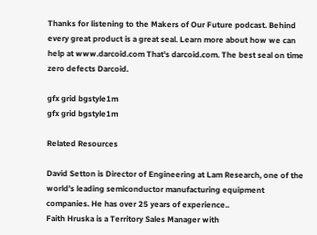Thanks for listening to the Makers of Our Future podcast. Behind every great product is a great seal. Learn more about how we can help at www.darcoid.com That's darcoid.com. The best seal on time zero defects Darcoid.

gfx grid bgstyle1m
gfx grid bgstyle1m

Related Resources

David Setton is Director of Engineering at Lam Research, one of the world’s leading semiconductor manufacturing equipment companies. He has over 25 years of experience..
Faith Hruska is a Territory Sales Manager with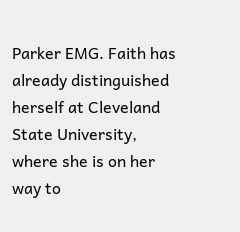Parker EMG. Faith has already distinguished herself at Cleveland State University, where she is on her way to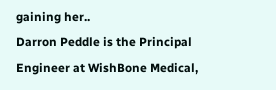gaining her..
Darron Peddle is the Principal Engineer at WishBone Medical,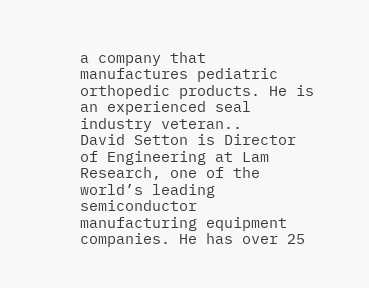a company that manufactures pediatric orthopedic products. He is an experienced seal industry veteran..
David Setton is Director of Engineering at Lam Research, one of the world’s leading semiconductor manufacturing equipment companies. He has over 25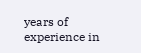years of experience in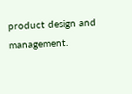product design and management.